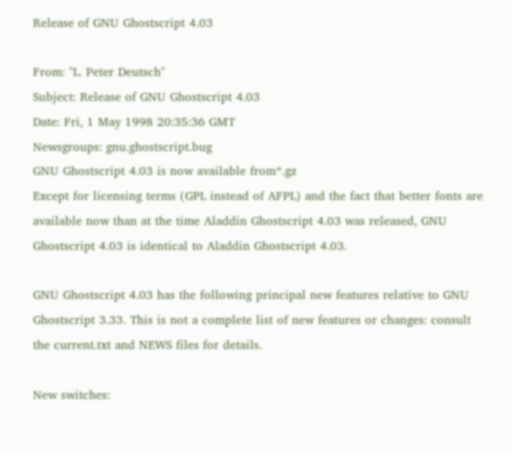Release of GNU Ghostscript 4.03

From: "L. Peter Deutsch"
Subject: Release of GNU Ghostscript 4.03
Date: Fri, 1 May 1998 20:35:36 GMT
Newsgroups: gnu.ghostscript.bug
GNU Ghostscript 4.03 is now available from*.gz
Except for licensing terms (GPL instead of AFPL) and the fact that better fonts are available now than at the time Aladdin Ghostscript 4.03 was released, GNU Ghostscript 4.03 is identical to Aladdin Ghostscript 4.03.

GNU Ghostscript 4.03 has the following principal new features relative to GNU Ghostscript 3.33. This is not a complete list of new features or changes: consult the current.txt and NEWS files for details.

New switches: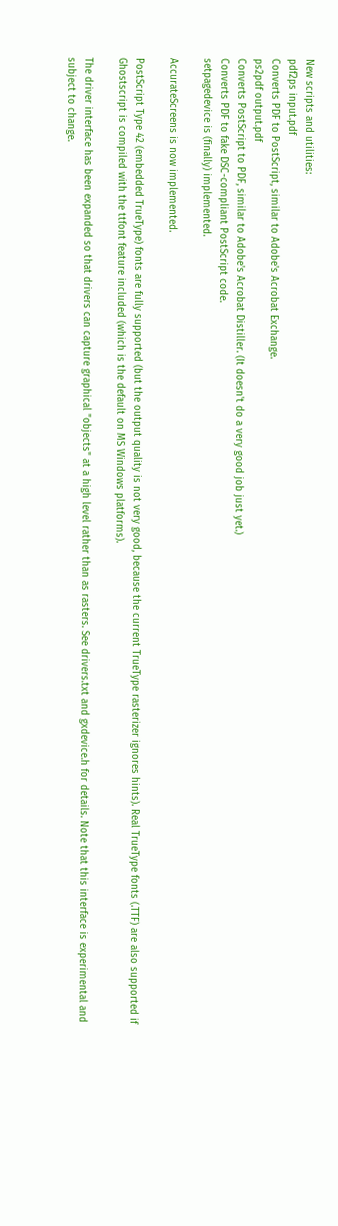New scripts and utilities:
pdf2ps input.pdf
Converts PDF to PostScript, similar to Adobe's Acrobat Exchange.
ps2pdf output.pdf
Converts PostScript to PDF, similar to Adobe's Acrobat Distiller. (It doesn't do a very good job just yet.)
Converts PDF to fake DSC-compliant PostScript code.
setpagedevice is (finally) implemented.

AccurateScreens is now implemented.

PostScript Type 42 (embedded TrueType) fonts are fully supported (but the output quality is not very good, because the current TrueType rasterizer ignores hints). Real TrueType fonts (.TTF) are also supported if Ghostscript is compiled with the ttfont feature included (which is the default on MS Windows platforms).

The driver interface has been expanded so that drivers can capture graphical "objects" at a high level rather than as rasters. See drivers.txt and gxdevice.h for details. Note that this interface is experimental and subject to change.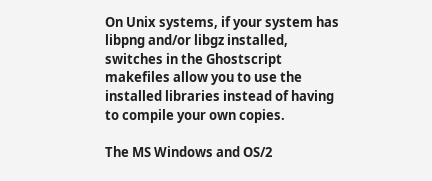On Unix systems, if your system has libpng and/or libgz installed, switches in the Ghostscript makefiles allow you to use the installed libraries instead of having to compile your own copies.

The MS Windows and OS/2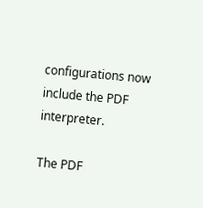configurations now include the PDF interpreter.

The PDF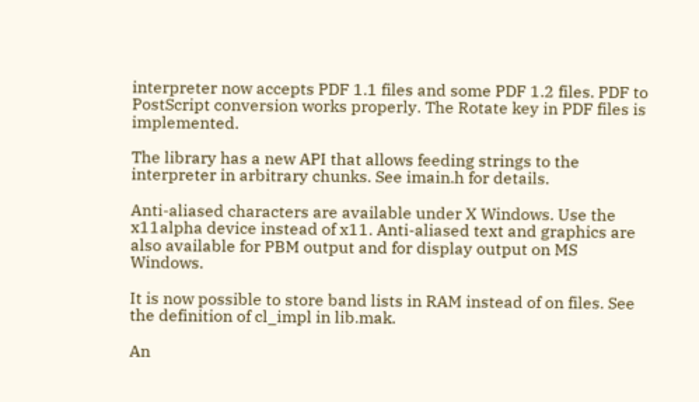interpreter now accepts PDF 1.1 files and some PDF 1.2 files. PDF to PostScript conversion works properly. The Rotate key in PDF files is implemented.

The library has a new API that allows feeding strings to the interpreter in arbitrary chunks. See imain.h for details.

Anti-aliased characters are available under X Windows. Use the x11alpha device instead of x11. Anti-aliased text and graphics are also available for PBM output and for display output on MS Windows.

It is now possible to store band lists in RAM instead of on files. See the definition of cl_impl in lib.mak.

An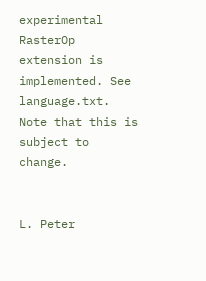experimental RasterOp extension is implemented. See language.txt. Note that this is subject to change.


L. Peter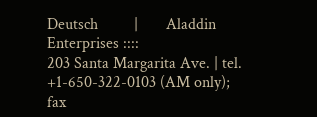Deutsch         |       Aladdin Enterprises ::::
203 Santa Margarita Ave. | tel. +1-650-322-0103 (AM only); fax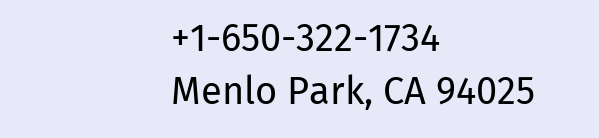+1-650-322-1734
Menlo Park, CA 94025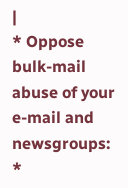|
* Oppose bulk-mail abuse of your e-mail and newsgroups: *